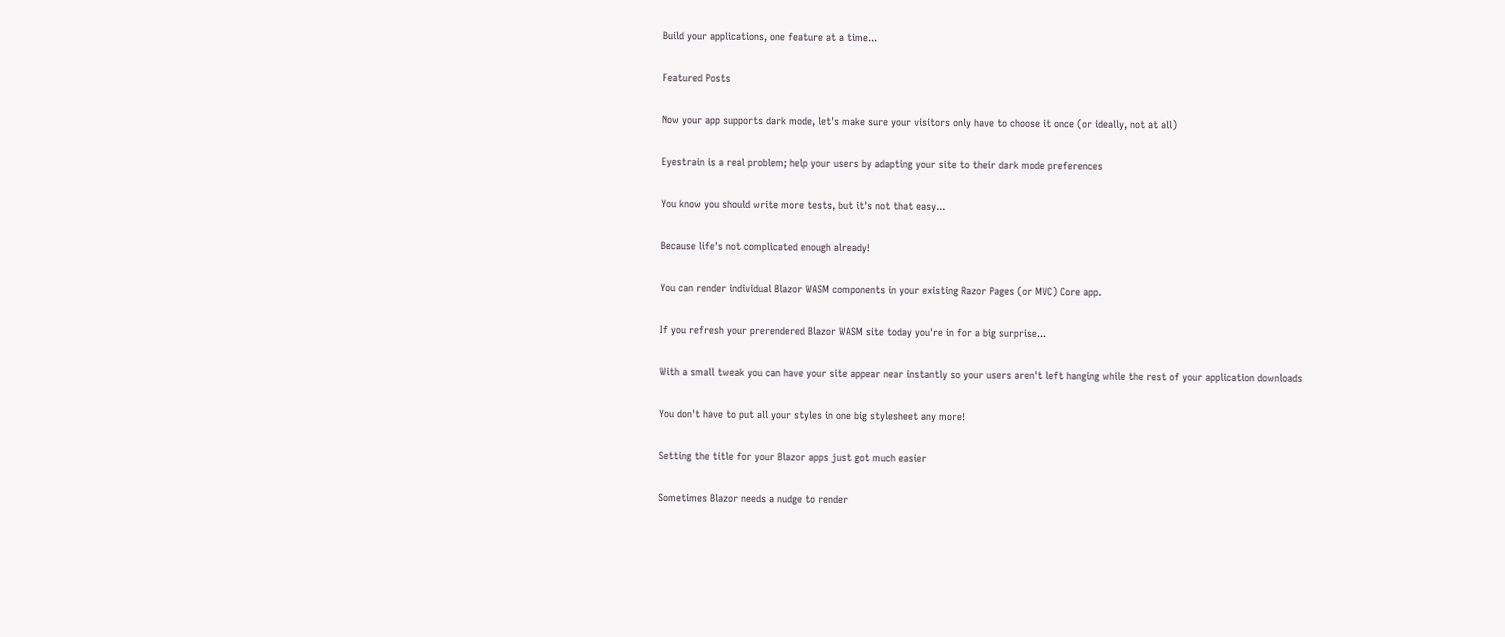Build your applications, one feature at a time...

Featured Posts

Now your app supports dark mode, let's make sure your visitors only have to choose it once (or ideally, not at all)

Eyestrain is a real problem; help your users by adapting your site to their dark mode preferences

You know you should write more tests, but it's not that easy...

Because life's not complicated enough already!

You can render individual Blazor WASM components in your existing Razor Pages (or MVC) Core app.

If you refresh your prerendered Blazor WASM site today you're in for a big surprise...

With a small tweak you can have your site appear near instantly so your users aren't left hanging while the rest of your application downloads

You don't have to put all your styles in one big stylesheet any more!

Setting the title for your Blazor apps just got much easier

Sometimes Blazor needs a nudge to render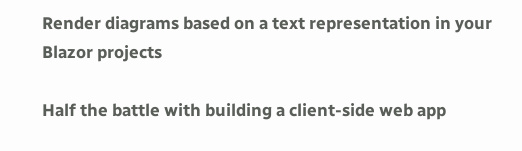Render diagrams based on a text representation in your Blazor projects

Half the battle with building a client-side web app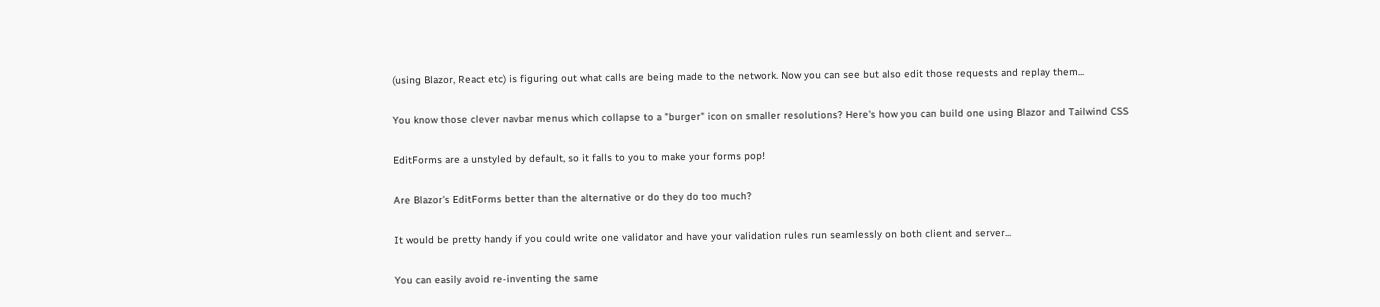(using Blazor, React etc) is figuring out what calls are being made to the network. Now you can see but also edit those requests and replay them...

You know those clever navbar menus which collapse to a "burger" icon on smaller resolutions? Here's how you can build one using Blazor and Tailwind CSS

EditForms are a unstyled by default, so it falls to you to make your forms pop!

Are Blazor's EditForms better than the alternative or do they do too much?

It would be pretty handy if you could write one validator and have your validation rules run seamlessly on both client and server...

You can easily avoid re-inventing the same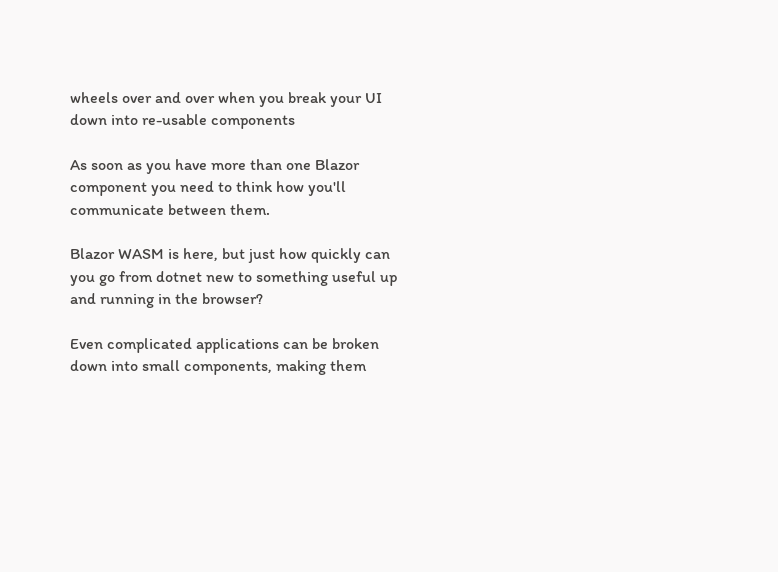wheels over and over when you break your UI down into re-usable components

As soon as you have more than one Blazor component you need to think how you'll communicate between them.

Blazor WASM is here, but just how quickly can you go from dotnet new to something useful up and running in the browser?

Even complicated applications can be broken down into small components, making them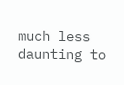much less daunting to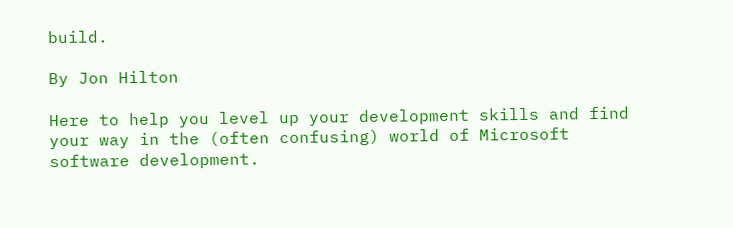build.

By Jon Hilton

Here to help you level up your development skills and find your way in the (often confusing) world of Microsoft software development.